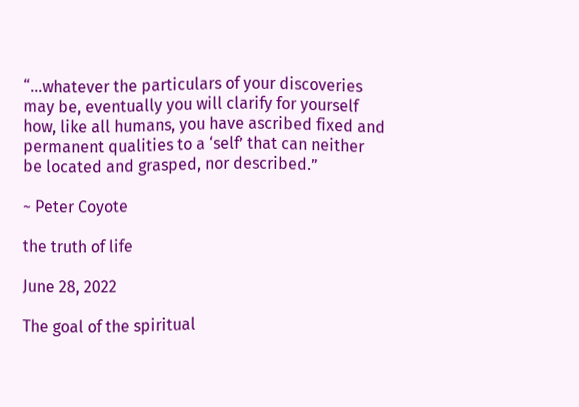“…whatever the particulars of your discoveries may be, eventually you will clarify for yourself how, like all humans, you have ascribed fixed and permanent qualities to a ‘self’ that can neither be located and grasped, nor described.”

~ Peter Coyote

the truth of life

June 28, 2022

The goal of the spiritual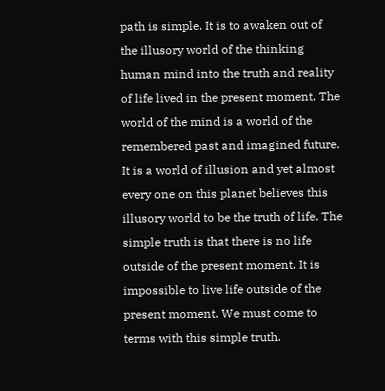path is simple. It is to awaken out of the illusory world of the thinking human mind into the truth and reality of life lived in the present moment. The world of the mind is a world of the remembered past and imagined future. It is a world of illusion and yet almost every one on this planet believes this illusory world to be the truth of life. The simple truth is that there is no life outside of the present moment. It is impossible to live life outside of the present moment. We must come to terms with this simple truth.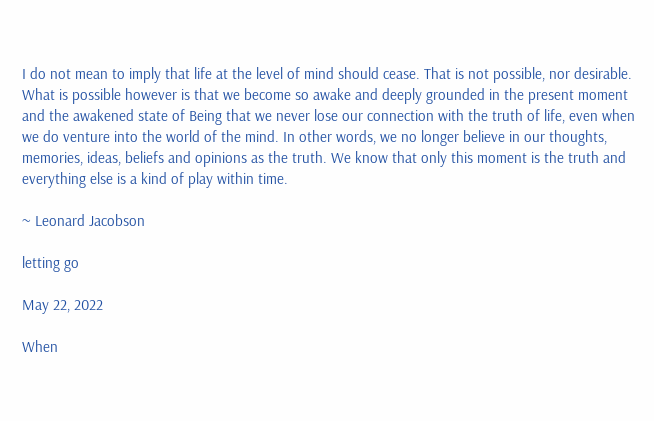I do not mean to imply that life at the level of mind should cease. That is not possible, nor desirable. What is possible however is that we become so awake and deeply grounded in the present moment and the awakened state of Being that we never lose our connection with the truth of life, even when we do venture into the world of the mind. In other words, we no longer believe in our thoughts, memories, ideas, beliefs and opinions as the truth. We know that only this moment is the truth and everything else is a kind of play within time.

~ Leonard Jacobson

letting go

May 22, 2022

When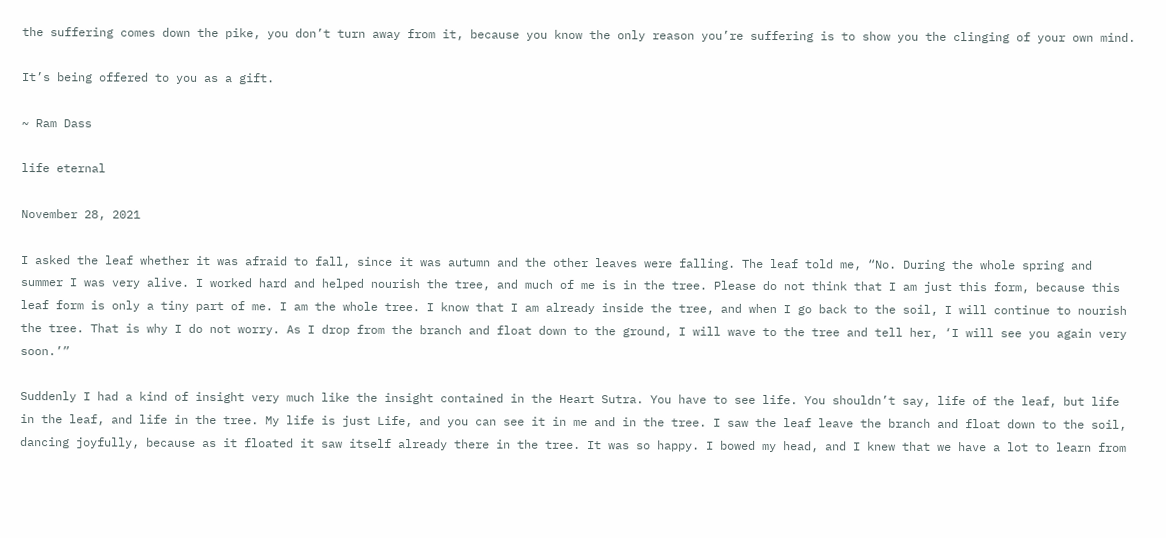the suffering comes down the pike, you don’t turn away from it, because you know the only reason you’re suffering is to show you the clinging of your own mind.

It’s being offered to you as a gift.

~ Ram Dass

life eternal

November 28, 2021

I asked the leaf whether it was afraid to fall, since it was autumn and the other leaves were falling. The leaf told me, “No. During the whole spring and summer I was very alive. I worked hard and helped nourish the tree, and much of me is in the tree. Please do not think that I am just this form, because this leaf form is only a tiny part of me. I am the whole tree. I know that I am already inside the tree, and when I go back to the soil, I will continue to nourish the tree. That is why I do not worry. As I drop from the branch and float down to the ground, I will wave to the tree and tell her, ‘I will see you again very soon.’”

Suddenly I had a kind of insight very much like the insight contained in the Heart Sutra. You have to see life. You shouldn’t say, life of the leaf, but life in the leaf, and life in the tree. My life is just Life, and you can see it in me and in the tree. I saw the leaf leave the branch and float down to the soil, dancing joyfully, because as it floated it saw itself already there in the tree. It was so happy. I bowed my head, and I knew that we have a lot to learn from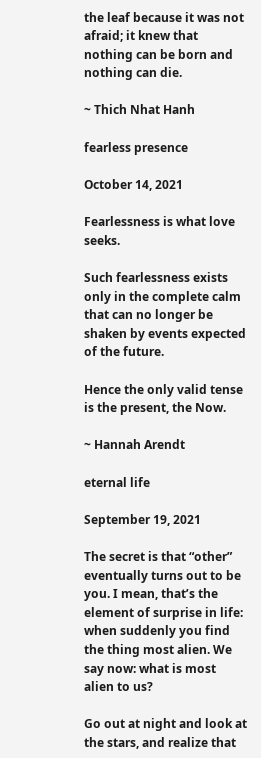the leaf because it was not afraid; it knew that nothing can be born and nothing can die.

~ Thich Nhat Hanh

fearless presence

October 14, 2021

Fearlessness is what love seeks.

Such fearlessness exists only in the complete calm that can no longer be shaken by events expected of the future.

Hence the only valid tense is the present, the Now.

~ Hannah Arendt

eternal life

September 19, 2021

The secret is that “other” eventually turns out to be you. I mean, that’s the element of surprise in life: when suddenly you find the thing most alien. We say now: what is most alien to us?

Go out at night and look at the stars, and realize that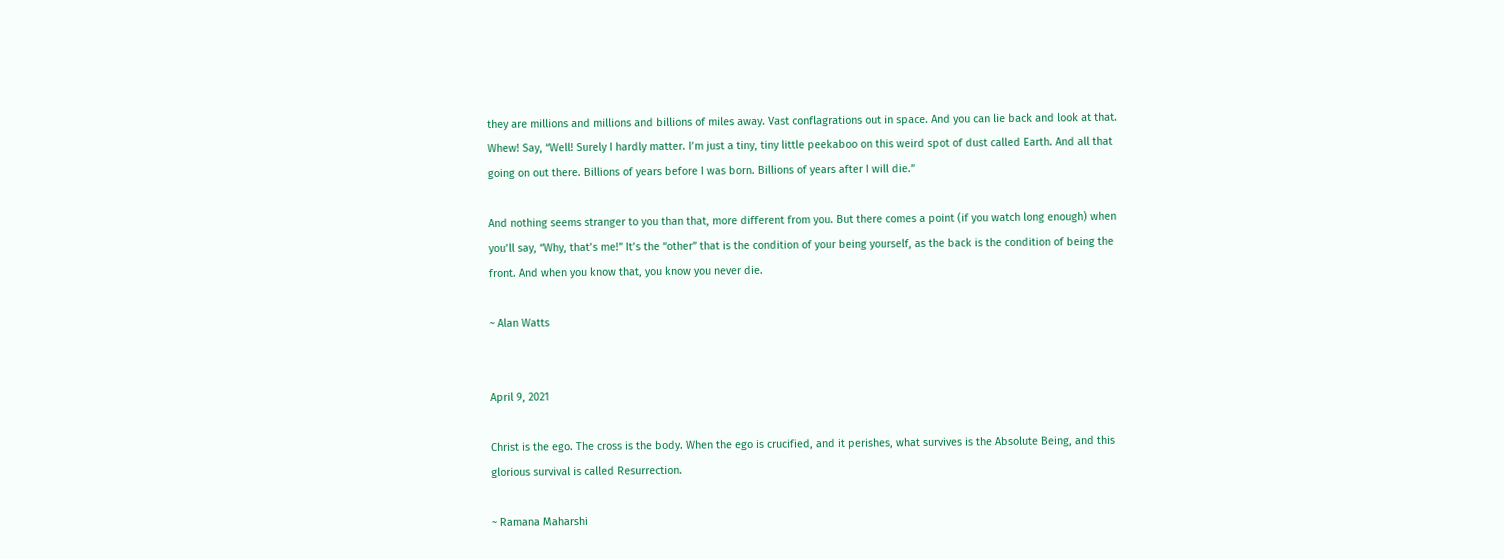they are millions and millions and billions of miles away. Vast conflagrations out in space. And you can lie back and look at that. Whew! Say, “Well! Surely I hardly matter. I’m just a tiny, tiny little peekaboo on this weird spot of dust called Earth. And all that going on out there. Billions of years before I was born. Billions of years after I will die.”

And nothing seems stranger to you than that, more different from you. But there comes a point (if you watch long enough) when you’ll say, “Why, that’s me!” It’s the “other” that is the condition of your being yourself, as the back is the condition of being the front. And when you know that, you know you never die.

~ Alan Watts


April 9, 2021

Christ is the ego. The cross is the body. When the ego is crucified, and it perishes, what survives is the Absolute Being, and this glorious survival is called Resurrection.

~ Ramana Maharshi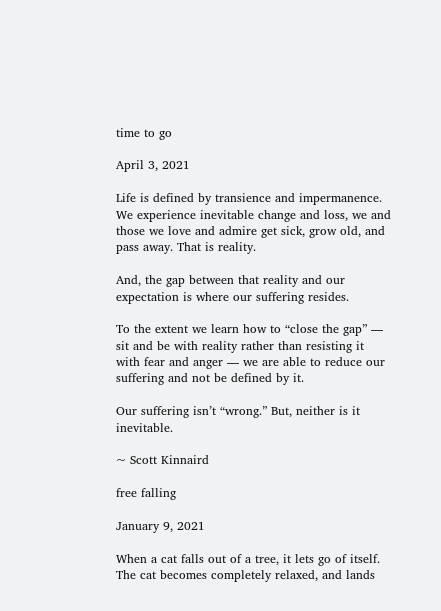time to go

April 3, 2021

Life is defined by transience and impermanence. We experience inevitable change and loss, we and those we love and admire get sick, grow old, and pass away. That is reality.

And, the gap between that reality and our expectation is where our suffering resides.

To the extent we learn how to “close the gap” — sit and be with reality rather than resisting it with fear and anger — we are able to reduce our suffering and not be defined by it.

Our suffering isn’t “wrong.” But, neither is it inevitable.

~ Scott Kinnaird

free falling

January 9, 2021

When a cat falls out of a tree, it lets go of itself. The cat becomes completely relaxed, and lands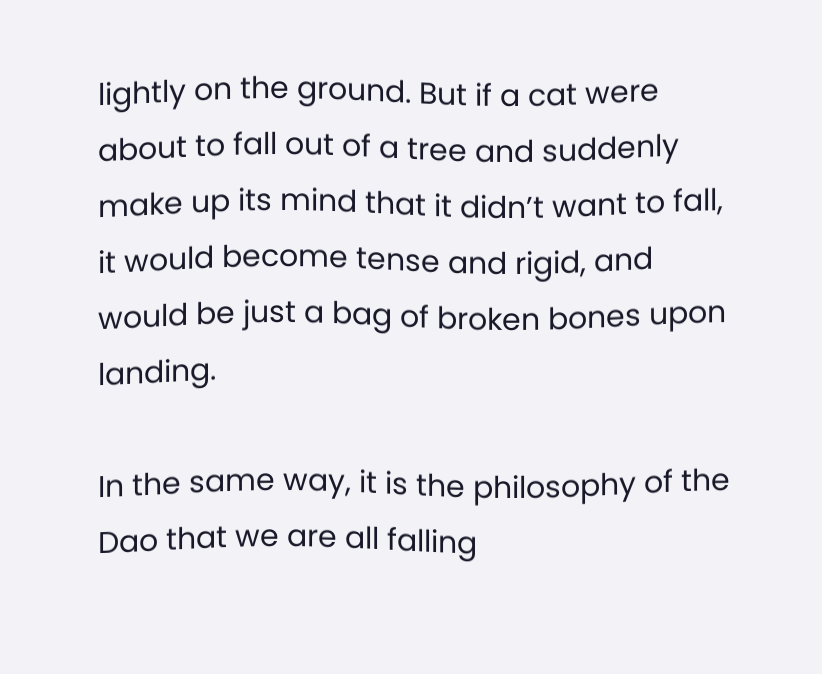lightly on the ground. But if a cat were about to fall out of a tree and suddenly make up its mind that it didn’t want to fall, it would become tense and rigid, and would be just a bag of broken bones upon landing.

In the same way, it is the philosophy of the Dao that we are all falling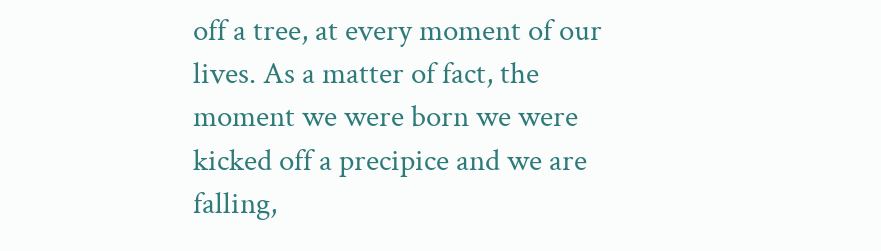off a tree, at every moment of our lives. As a matter of fact, the moment we were born we were kicked off a precipice and we are falling,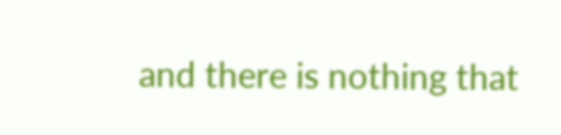and there is nothing that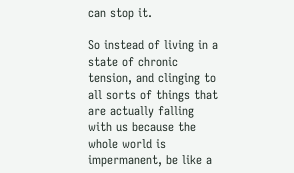can stop it.

So instead of living in a state of chronic tension, and clinging to all sorts of things that are actually falling with us because the whole world is impermanent, be like a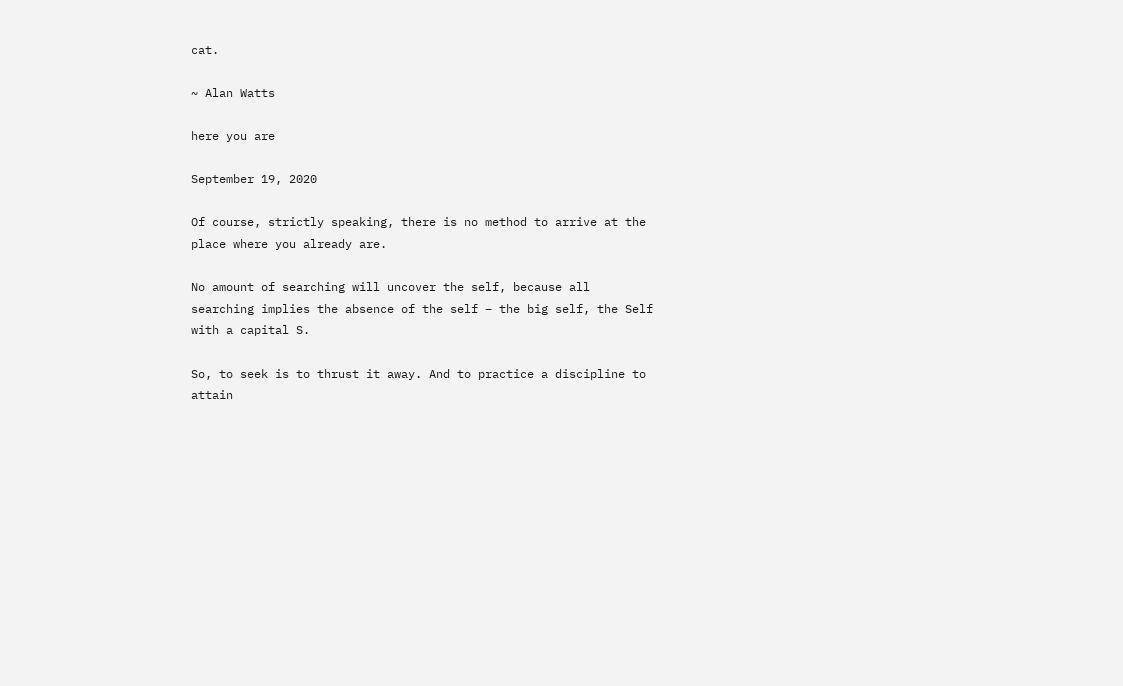cat.

~ Alan Watts

here you are

September 19, 2020

Of course, strictly speaking, there is no method to arrive at the place where you already are.

No amount of searching will uncover the self, because all searching implies the absence of the self – the big self, the Self with a capital S.

So, to seek is to thrust it away. And to practice a discipline to attain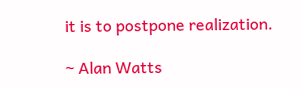it is to postpone realization.

~ Alan Watts